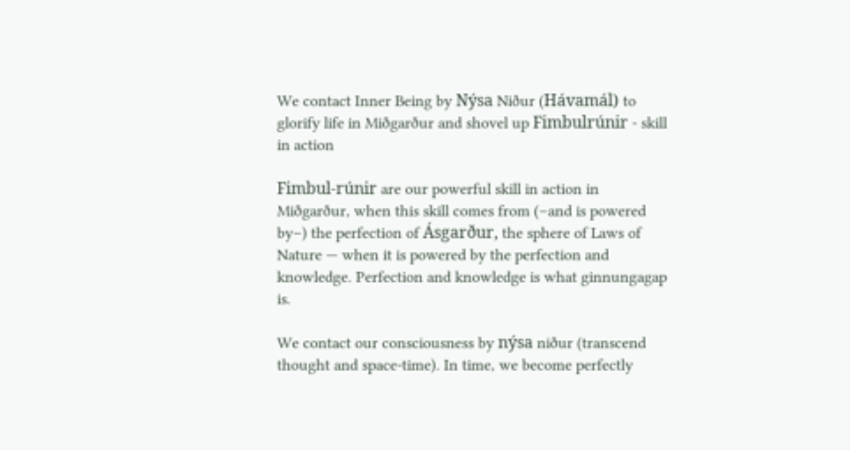We contact Inner Being by Nýsa Niður (Hávamál) to glorify life in Miðgarður and shovel up Fimbulrúnir - skill in action

Fimbul-rúnir are our powerful skill in action in Miðgarður, when this skill comes from (–and is powered by–) the perfection of Ásgarður, the sphere of Laws of Nature — when it is powered by the perfection and knowledge. Perfection and knowledge is what ginnungagap is.

We contact our consciousness by nýsa niður (transcend thought and space-time). In time, we become perfectly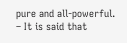pure and all-powerful. – It is said that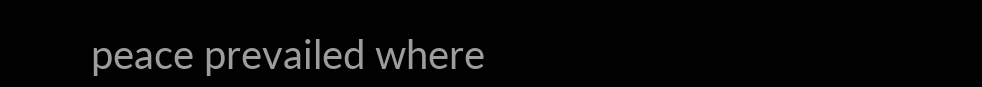peace prevailed where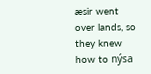æsir went over lands, so they knew how to nýsa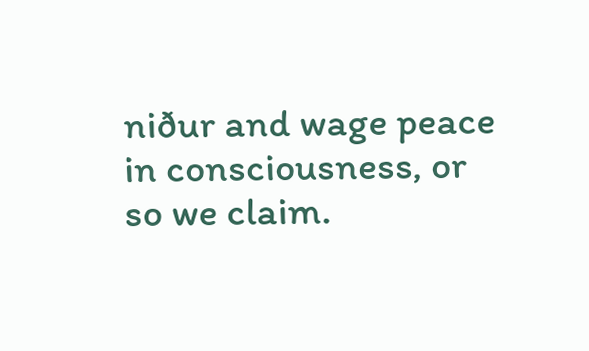niður and wage peace in consciousness, or so we claim.